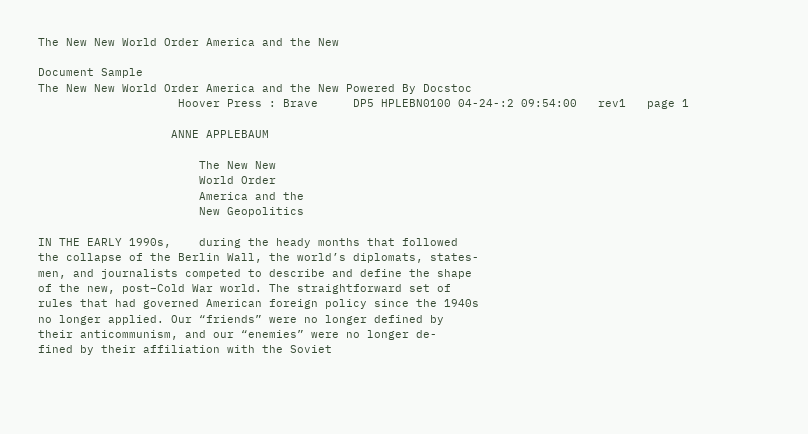The New New World Order America and the New

Document Sample
The New New World Order America and the New Powered By Docstoc
                    Hoover Press : Brave     DP5 HPLEBN0100 04-24-:2 09:54:00   rev1   page 1

                   ANNE APPLEBAUM

                       The New New
                       World Order
                       America and the
                       New Geopolitics

IN THE EARLY 1990s,    during the heady months that followed
the collapse of the Berlin Wall, the world’s diplomats, states-
men, and journalists competed to describe and define the shape
of the new, post–Cold War world. The straightforward set of
rules that had governed American foreign policy since the 1940s
no longer applied. Our “friends” were no longer defined by
their anticommunism, and our “enemies” were no longer de-
fined by their affiliation with the Soviet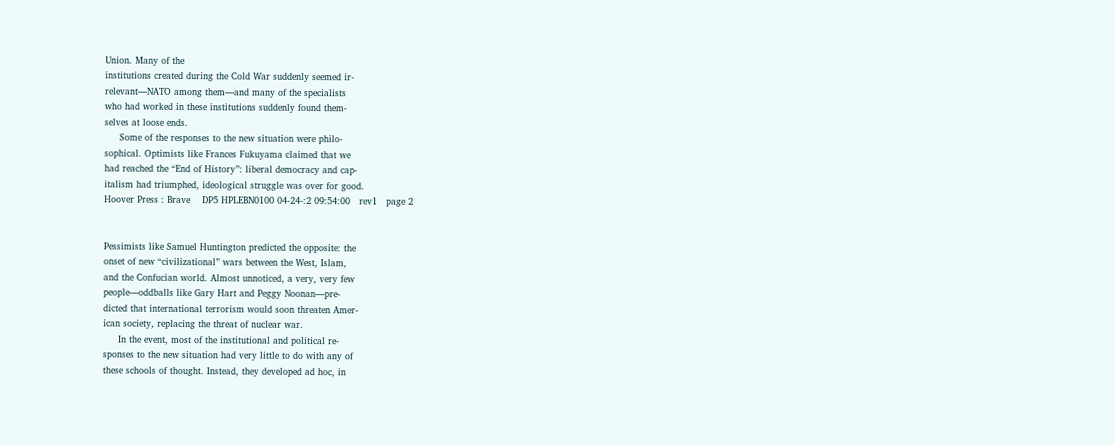Union. Many of the
institutions created during the Cold War suddenly seemed ir-
relevant—NATO among them—and many of the specialists
who had worked in these institutions suddenly found them-
selves at loose ends.
     Some of the responses to the new situation were philo-
sophical. Optimists like Frances Fukuyama claimed that we
had reached the “End of History”: liberal democracy and cap-
italism had triumphed, ideological struggle was over for good.
Hoover Press : Brave    DP5 HPLEBN0100 04-24-:2 09:54:00   rev1   page 2


Pessimists like Samuel Huntington predicted the opposite: the
onset of new “civilizational” wars between the West, Islam,
and the Confucian world. Almost unnoticed, a very, very few
people—oddballs like Gary Hart and Peggy Noonan—pre-
dicted that international terrorism would soon threaten Amer-
ican society, replacing the threat of nuclear war.
     In the event, most of the institutional and political re-
sponses to the new situation had very little to do with any of
these schools of thought. Instead, they developed ad hoc, in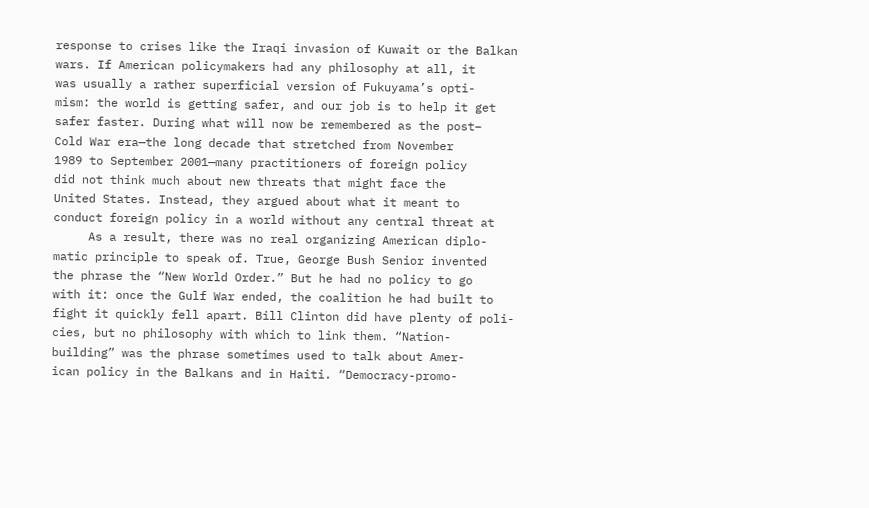response to crises like the Iraqi invasion of Kuwait or the Balkan
wars. If American policymakers had any philosophy at all, it
was usually a rather superficial version of Fukuyama’s opti-
mism: the world is getting safer, and our job is to help it get
safer faster. During what will now be remembered as the post–
Cold War era—the long decade that stretched from November
1989 to September 2001—many practitioners of foreign policy
did not think much about new threats that might face the
United States. Instead, they argued about what it meant to
conduct foreign policy in a world without any central threat at
     As a result, there was no real organizing American diplo-
matic principle to speak of. True, George Bush Senior invented
the phrase the “New World Order.” But he had no policy to go
with it: once the Gulf War ended, the coalition he had built to
fight it quickly fell apart. Bill Clinton did have plenty of poli-
cies, but no philosophy with which to link them. “Nation-
building” was the phrase sometimes used to talk about Amer-
ican policy in the Balkans and in Haiti. “Democracy-promo-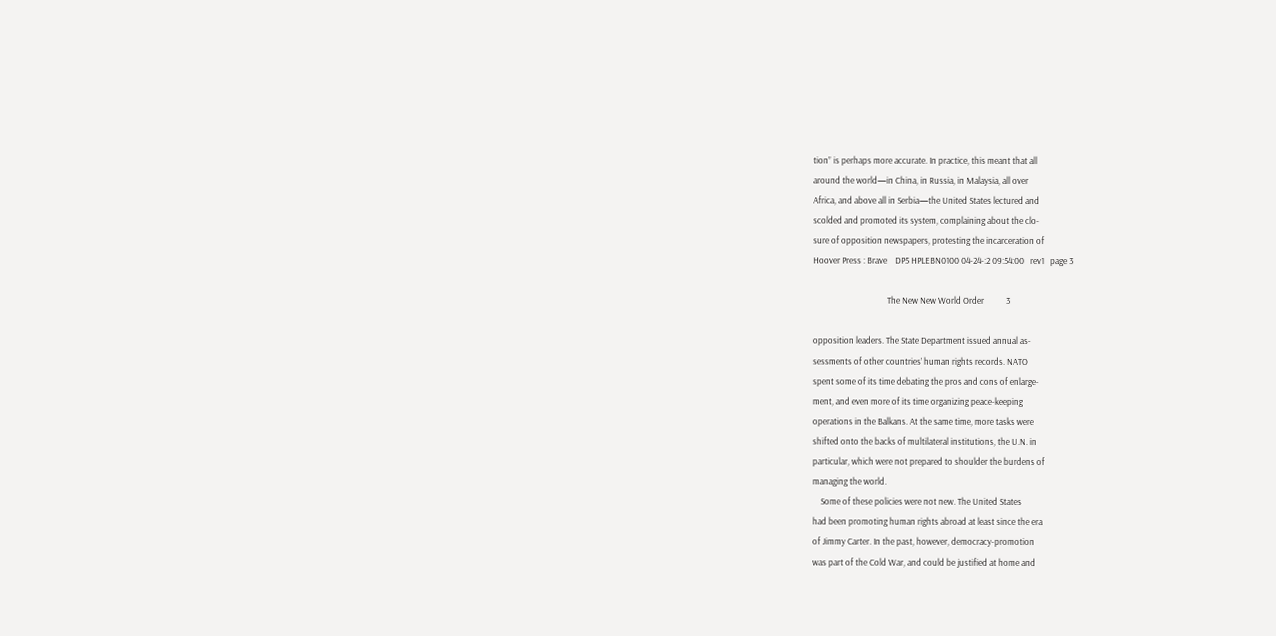tion” is perhaps more accurate. In practice, this meant that all
around the world—in China, in Russia, in Malaysia, all over
Africa, and above all in Serbia—the United States lectured and
scolded and promoted its system, complaining about the clo-
sure of opposition newspapers, protesting the incarceration of
Hoover Press : Brave    DP5 HPLEBN0100 04-24-:2 09:54:00   rev1   page 3

                                     The New New World Order           3

opposition leaders. The State Department issued annual as-
sessments of other countries’ human rights records. NATO
spent some of its time debating the pros and cons of enlarge-
ment, and even more of its time organizing peace-keeping
operations in the Balkans. At the same time, more tasks were
shifted onto the backs of multilateral institutions, the U.N. in
particular, which were not prepared to shoulder the burdens of
managing the world.
    Some of these policies were not new. The United States
had been promoting human rights abroad at least since the era
of Jimmy Carter. In the past, however, democracy-promotion
was part of the Cold War, and could be justified at home and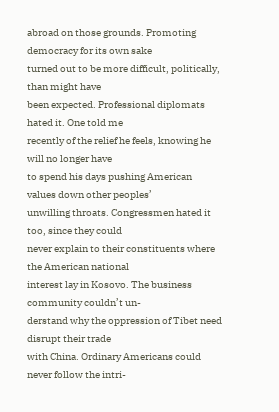abroad on those grounds. Promoting democracy for its own sake
turned out to be more difficult, politically, than might have
been expected. Professional diplomats hated it. One told me
recently of the relief he feels, knowing he will no longer have
to spend his days pushing American values down other peoples’
unwilling throats. Congressmen hated it too, since they could
never explain to their constituents where the American national
interest lay in Kosovo. The business community couldn’t un-
derstand why the oppression of Tibet need disrupt their trade
with China. Ordinary Americans could never follow the intri-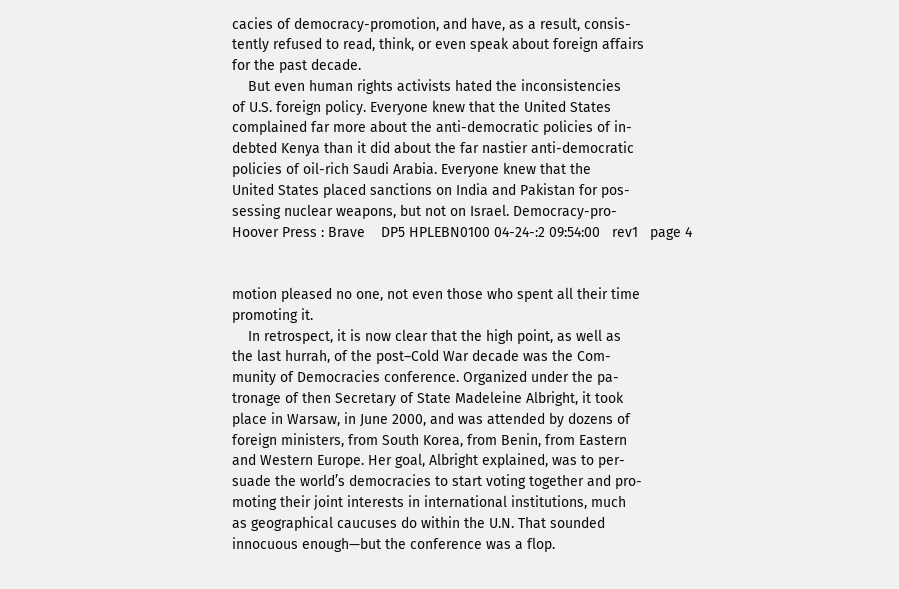cacies of democracy-promotion, and have, as a result, consis-
tently refused to read, think, or even speak about foreign affairs
for the past decade.
    But even human rights activists hated the inconsistencies
of U.S. foreign policy. Everyone knew that the United States
complained far more about the anti-democratic policies of in-
debted Kenya than it did about the far nastier anti-democratic
policies of oil-rich Saudi Arabia. Everyone knew that the
United States placed sanctions on India and Pakistan for pos-
sessing nuclear weapons, but not on Israel. Democracy-pro-
Hoover Press : Brave    DP5 HPLEBN0100 04-24-:2 09:54:00   rev1   page 4


motion pleased no one, not even those who spent all their time
promoting it.
    In retrospect, it is now clear that the high point, as well as
the last hurrah, of the post–Cold War decade was the Com-
munity of Democracies conference. Organized under the pa-
tronage of then Secretary of State Madeleine Albright, it took
place in Warsaw, in June 2000, and was attended by dozens of
foreign ministers, from South Korea, from Benin, from Eastern
and Western Europe. Her goal, Albright explained, was to per-
suade the world’s democracies to start voting together and pro-
moting their joint interests in international institutions, much
as geographical caucuses do within the U.N. That sounded
innocuous enough—but the conference was a flop.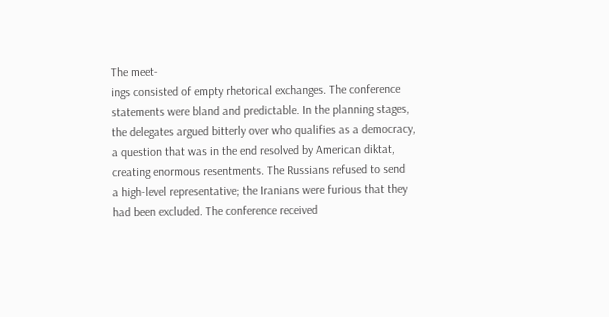The meet-
ings consisted of empty rhetorical exchanges. The conference
statements were bland and predictable. In the planning stages,
the delegates argued bitterly over who qualifies as a democracy,
a question that was in the end resolved by American diktat,
creating enormous resentments. The Russians refused to send
a high-level representative; the Iranians were furious that they
had been excluded. The conference received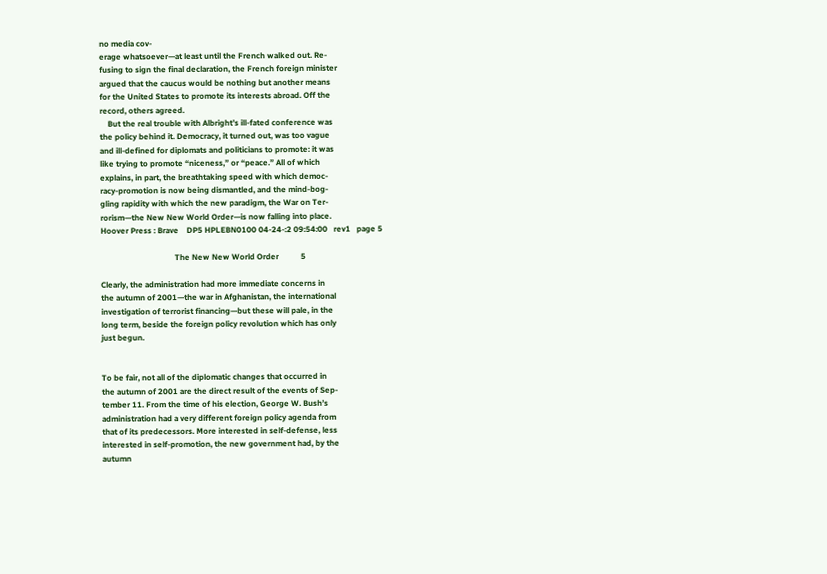no media cov-
erage whatsoever—at least until the French walked out. Re-
fusing to sign the final declaration, the French foreign minister
argued that the caucus would be nothing but another means
for the United States to promote its interests abroad. Off the
record, others agreed.
    But the real trouble with Albright’s ill-fated conference was
the policy behind it. Democracy, it turned out, was too vague
and ill-defined for diplomats and politicians to promote: it was
like trying to promote “niceness,” or “peace.” All of which
explains, in part, the breathtaking speed with which democ-
racy-promotion is now being dismantled, and the mind-bog-
gling rapidity with which the new paradigm, the War on Ter-
rorism—the New New World Order—is now falling into place.
Hoover Press : Brave    DP5 HPLEBN0100 04-24-:2 09:54:00   rev1   page 5

                                     The New New World Order           5

Clearly, the administration had more immediate concerns in
the autumn of 2001—the war in Afghanistan, the international
investigation of terrorist financing—but these will pale, in the
long term, beside the foreign policy revolution which has only
just begun.


To be fair, not all of the diplomatic changes that occurred in
the autumn of 2001 are the direct result of the events of Sep-
tember 11. From the time of his election, George W. Bush’s
administration had a very different foreign policy agenda from
that of its predecessors. More interested in self-defense, less
interested in self-promotion, the new government had, by the
autumn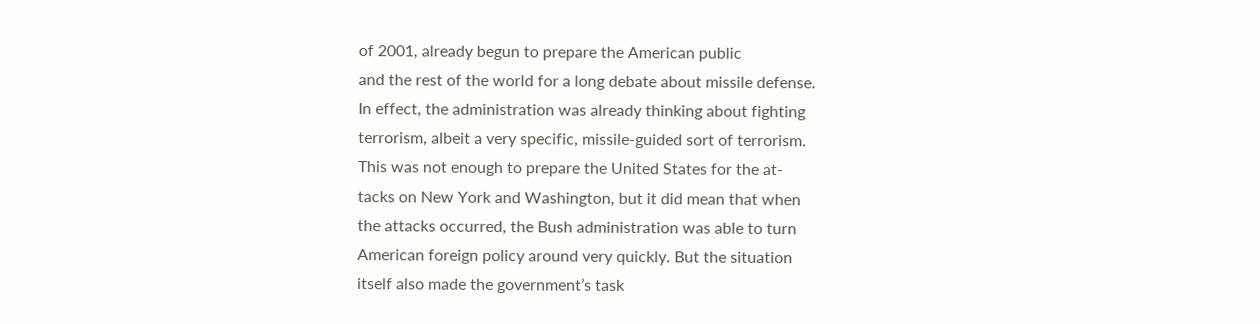of 2001, already begun to prepare the American public
and the rest of the world for a long debate about missile defense.
In effect, the administration was already thinking about fighting
terrorism, albeit a very specific, missile-guided sort of terrorism.
This was not enough to prepare the United States for the at-
tacks on New York and Washington, but it did mean that when
the attacks occurred, the Bush administration was able to turn
American foreign policy around very quickly. But the situation
itself also made the government’s task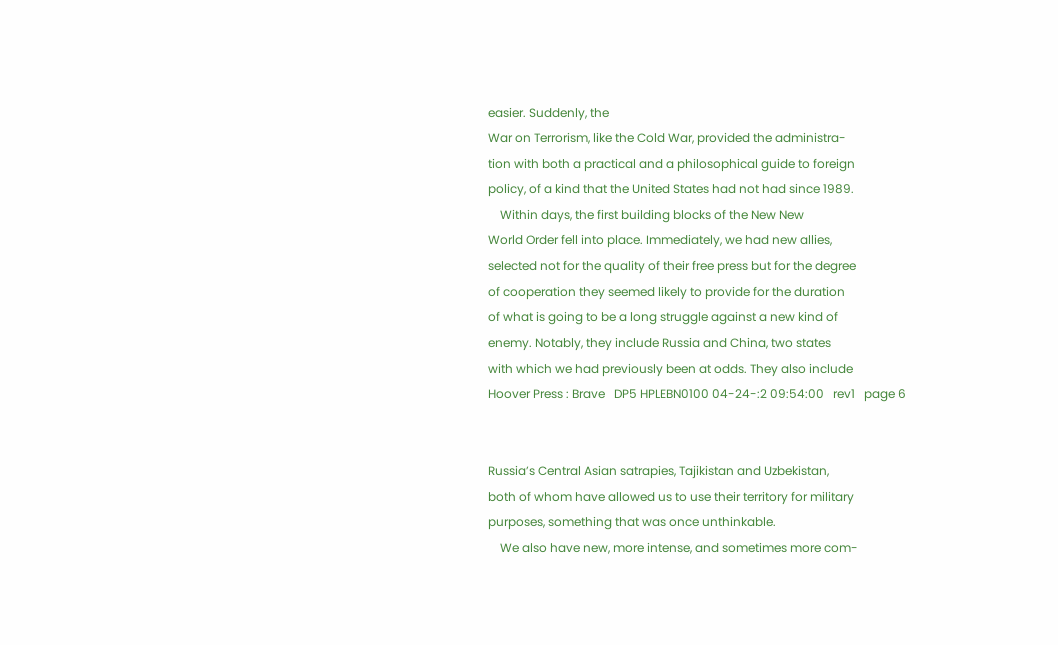easier. Suddenly, the
War on Terrorism, like the Cold War, provided the administra-
tion with both a practical and a philosophical guide to foreign
policy, of a kind that the United States had not had since 1989.
    Within days, the first building blocks of the New New
World Order fell into place. Immediately, we had new allies,
selected not for the quality of their free press but for the degree
of cooperation they seemed likely to provide for the duration
of what is going to be a long struggle against a new kind of
enemy. Notably, they include Russia and China, two states
with which we had previously been at odds. They also include
Hoover Press : Brave   DP5 HPLEBN0100 04-24-:2 09:54:00   rev1   page 6


Russia’s Central Asian satrapies, Tajikistan and Uzbekistan,
both of whom have allowed us to use their territory for military
purposes, something that was once unthinkable.
    We also have new, more intense, and sometimes more com-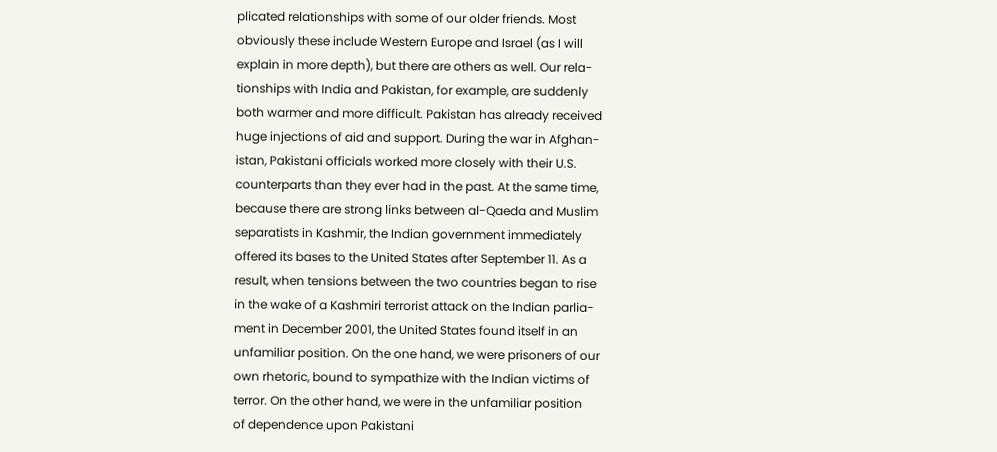plicated relationships with some of our older friends. Most
obviously these include Western Europe and Israel (as I will
explain in more depth), but there are others as well. Our rela-
tionships with India and Pakistan, for example, are suddenly
both warmer and more difficult. Pakistan has already received
huge injections of aid and support. During the war in Afghan-
istan, Pakistani officials worked more closely with their U.S.
counterparts than they ever had in the past. At the same time,
because there are strong links between al-Qaeda and Muslim
separatists in Kashmir, the Indian government immediately
offered its bases to the United States after September 11. As a
result, when tensions between the two countries began to rise
in the wake of a Kashmiri terrorist attack on the Indian parlia-
ment in December 2001, the United States found itself in an
unfamiliar position. On the one hand, we were prisoners of our
own rhetoric, bound to sympathize with the Indian victims of
terror. On the other hand, we were in the unfamiliar position
of dependence upon Pakistani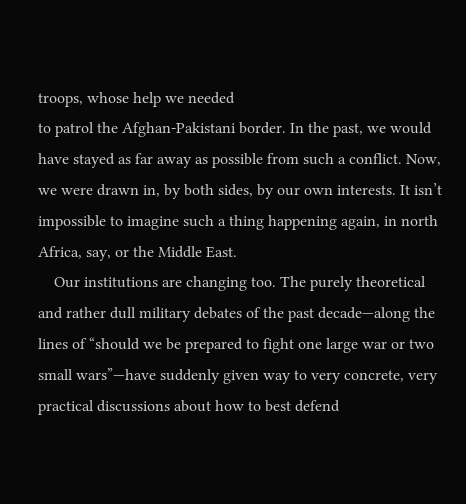troops, whose help we needed
to patrol the Afghan-Pakistani border. In the past, we would
have stayed as far away as possible from such a conflict. Now,
we were drawn in, by both sides, by our own interests. It isn’t
impossible to imagine such a thing happening again, in north
Africa, say, or the Middle East.
    Our institutions are changing too. The purely theoretical
and rather dull military debates of the past decade—along the
lines of “should we be prepared to fight one large war or two
small wars”—have suddenly given way to very concrete, very
practical discussions about how to best defend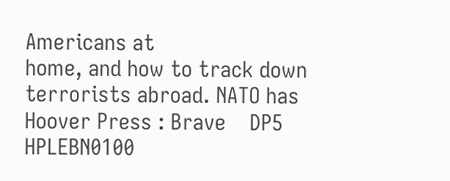Americans at
home, and how to track down terrorists abroad. NATO has
Hoover Press : Brave    DP5 HPLEBN0100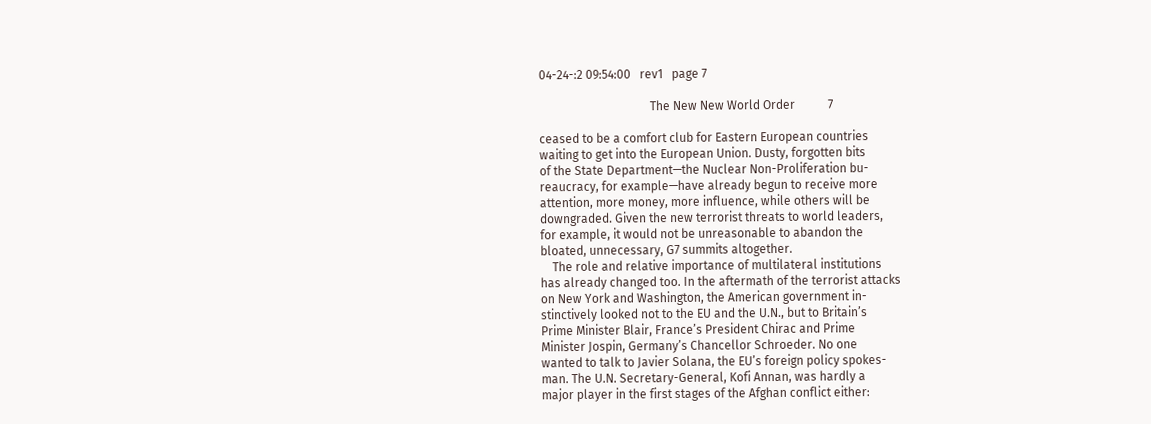04-24-:2 09:54:00   rev1   page 7

                                     The New New World Order           7

ceased to be a comfort club for Eastern European countries
waiting to get into the European Union. Dusty, forgotten bits
of the State Department—the Nuclear Non-Proliferation bu-
reaucracy, for example—have already begun to receive more
attention, more money, more influence, while others will be
downgraded. Given the new terrorist threats to world leaders,
for example, it would not be unreasonable to abandon the
bloated, unnecessary, G7 summits altogether.
    The role and relative importance of multilateral institutions
has already changed too. In the aftermath of the terrorist attacks
on New York and Washington, the American government in-
stinctively looked not to the EU and the U.N., but to Britain’s
Prime Minister Blair, France’s President Chirac and Prime
Minister Jospin, Germany’s Chancellor Schroeder. No one
wanted to talk to Javier Solana, the EU’s foreign policy spokes-
man. The U.N. Secretary-General, Kofi Annan, was hardly a
major player in the first stages of the Afghan conflict either: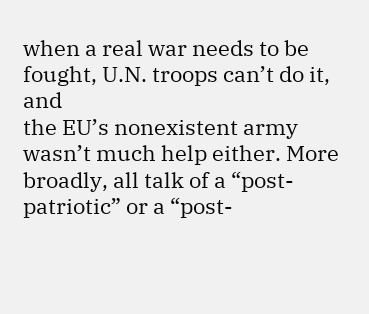when a real war needs to be fought, U.N. troops can’t do it, and
the EU’s nonexistent army wasn’t much help either. More
broadly, all talk of a “post-patriotic” or a “post-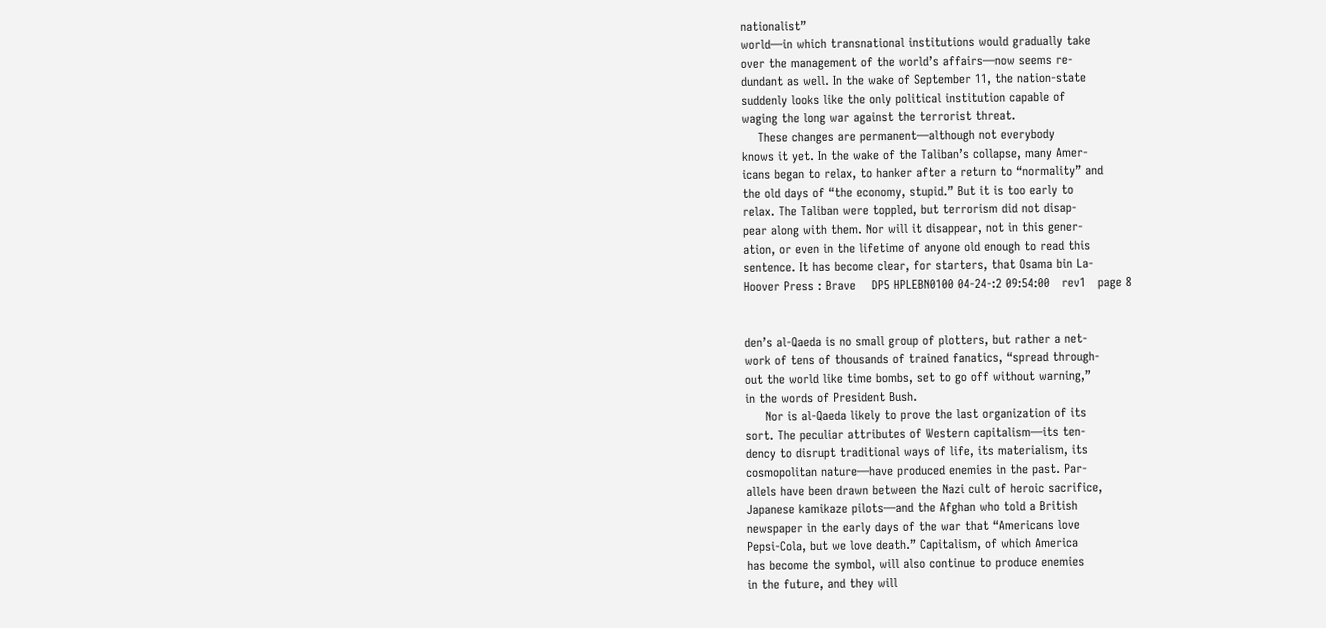nationalist”
world—in which transnational institutions would gradually take
over the management of the world’s affairs—now seems re-
dundant as well. In the wake of September 11, the nation-state
suddenly looks like the only political institution capable of
waging the long war against the terrorist threat.
    These changes are permanent—although not everybody
knows it yet. In the wake of the Taliban’s collapse, many Amer-
icans began to relax, to hanker after a return to “normality” and
the old days of “the economy, stupid.” But it is too early to
relax. The Taliban were toppled, but terrorism did not disap-
pear along with them. Nor will it disappear, not in this gener-
ation, or even in the lifetime of anyone old enough to read this
sentence. It has become clear, for starters, that Osama bin La-
Hoover Press : Brave    DP5 HPLEBN0100 04-24-:2 09:54:00   rev1   page 8


den’s al-Qaeda is no small group of plotters, but rather a net-
work of tens of thousands of trained fanatics, “spread through-
out the world like time bombs, set to go off without warning,”
in the words of President Bush.
     Nor is al-Qaeda likely to prove the last organization of its
sort. The peculiar attributes of Western capitalism—its ten-
dency to disrupt traditional ways of life, its materialism, its
cosmopolitan nature—have produced enemies in the past. Par-
allels have been drawn between the Nazi cult of heroic sacrifice,
Japanese kamikaze pilots—and the Afghan who told a British
newspaper in the early days of the war that “Americans love
Pepsi-Cola, but we love death.” Capitalism, of which America
has become the symbol, will also continue to produce enemies
in the future, and they will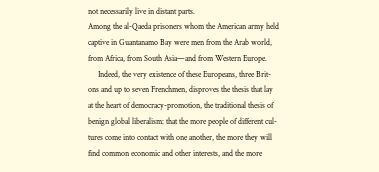not necessarily live in distant parts.
Among the al-Qaeda prisoners whom the American army held
captive in Guantanamo Bay were men from the Arab world,
from Africa, from South Asia—and from Western Europe.
     Indeed, the very existence of these Europeans, three Brit-
ons and up to seven Frenchmen, disproves the thesis that lay
at the heart of democracy-promotion, the traditional thesis of
benign global liberalism: that the more people of different cul-
tures come into contact with one another, the more they will
find common economic and other interests, and the more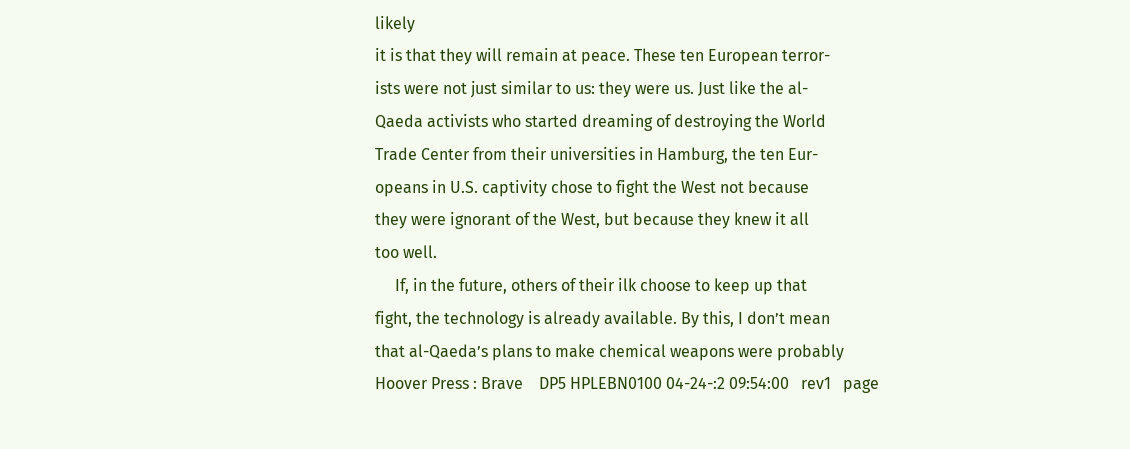likely
it is that they will remain at peace. These ten European terror-
ists were not just similar to us: they were us. Just like the al-
Qaeda activists who started dreaming of destroying the World
Trade Center from their universities in Hamburg, the ten Eur-
opeans in U.S. captivity chose to fight the West not because
they were ignorant of the West, but because they knew it all
too well.
     If, in the future, others of their ilk choose to keep up that
fight, the technology is already available. By this, I don’t mean
that al-Qaeda’s plans to make chemical weapons were probably
Hoover Press : Brave    DP5 HPLEBN0100 04-24-:2 09:54:00   rev1   page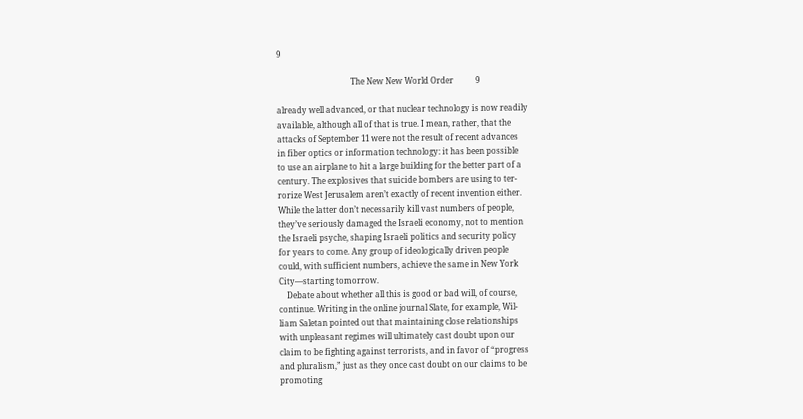9

                                     The New New World Order           9

already well advanced, or that nuclear technology is now readily
available, although all of that is true. I mean, rather, that the
attacks of September 11 were not the result of recent advances
in fiber optics or information technology: it has been possible
to use an airplane to hit a large building for the better part of a
century. The explosives that suicide bombers are using to ter-
rorize West Jerusalem aren’t exactly of recent invention either.
While the latter don’t necessarily kill vast numbers of people,
they’ve seriously damaged the Israeli economy, not to mention
the Israeli psyche, shaping Israeli politics and security policy
for years to come. Any group of ideologically driven people
could, with sufficient numbers, achieve the same in New York
City—starting tomorrow.
    Debate about whether all this is good or bad will, of course,
continue. Writing in the online journal Slate, for example, Wil-
liam Saletan pointed out that maintaining close relationships
with unpleasant regimes will ultimately cast doubt upon our
claim to be fighting against terrorists, and in favor of “progress
and pluralism,” just as they once cast doubt on our claims to be
promoting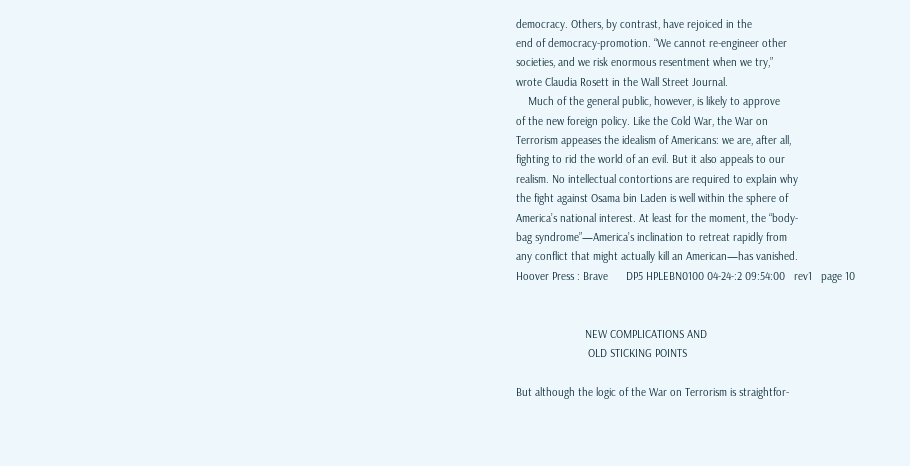democracy. Others, by contrast, have rejoiced in the
end of democracy-promotion. “We cannot re-engineer other
societies, and we risk enormous resentment when we try,”
wrote Claudia Rosett in the Wall Street Journal.
    Much of the general public, however, is likely to approve
of the new foreign policy. Like the Cold War, the War on
Terrorism appeases the idealism of Americans: we are, after all,
fighting to rid the world of an evil. But it also appeals to our
realism. No intellectual contortions are required to explain why
the fight against Osama bin Laden is well within the sphere of
America’s national interest. At least for the moment, the “body-
bag syndrome”—America’s inclination to retreat rapidly from
any conflict that might actually kill an American—has vanished.
Hoover Press : Brave      DP5 HPLEBN0100 04-24-:2 09:54:00   rev1   page 10


                       NEW COMPLICATIONS AND
                        OLD STICKING POINTS

But although the logic of the War on Terrorism is straightfor-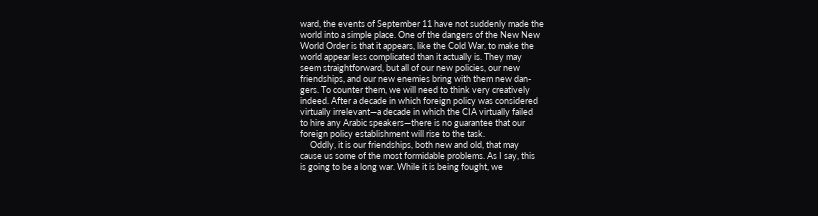ward, the events of September 11 have not suddenly made the
world into a simple place. One of the dangers of the New New
World Order is that it appears, like the Cold War, to make the
world appear less complicated than it actually is. They may
seem straightforward, but all of our new policies, our new
friendships, and our new enemies bring with them new dan-
gers. To counter them, we will need to think very creatively
indeed. After a decade in which foreign policy was considered
virtually irrelevant—a decade in which the CIA virtually failed
to hire any Arabic speakers—there is no guarantee that our
foreign policy establishment will rise to the task.
     Oddly, it is our friendships, both new and old, that may
cause us some of the most formidable problems. As I say, this
is going to be a long war. While it is being fought, we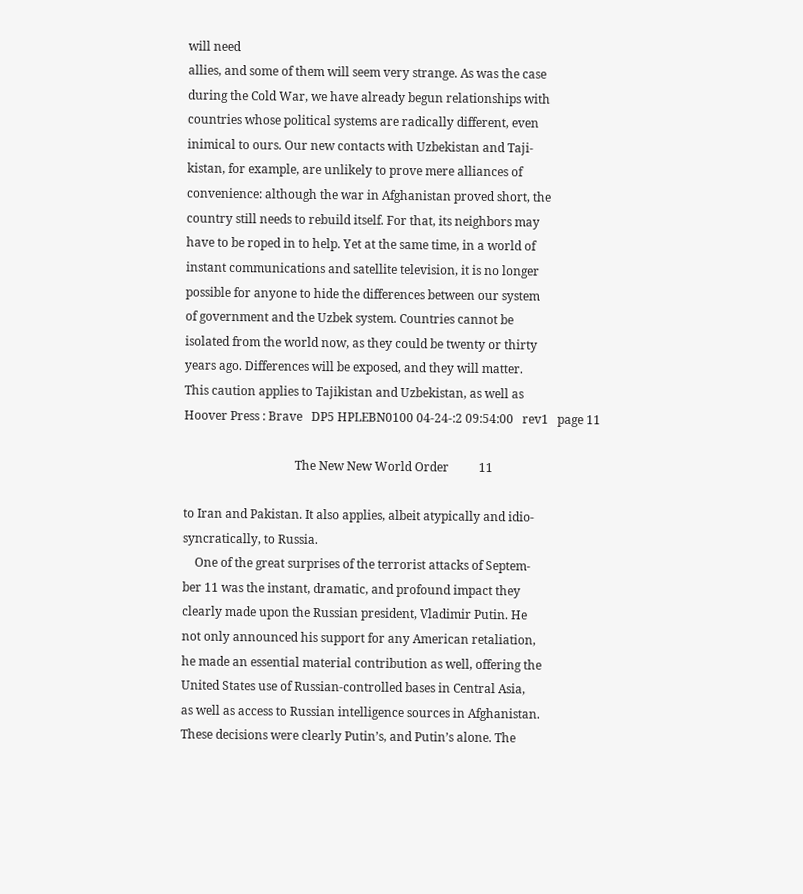will need
allies, and some of them will seem very strange. As was the case
during the Cold War, we have already begun relationships with
countries whose political systems are radically different, even
inimical to ours. Our new contacts with Uzbekistan and Taji-
kistan, for example, are unlikely to prove mere alliances of
convenience: although the war in Afghanistan proved short, the
country still needs to rebuild itself. For that, its neighbors may
have to be roped in to help. Yet at the same time, in a world of
instant communications and satellite television, it is no longer
possible for anyone to hide the differences between our system
of government and the Uzbek system. Countries cannot be
isolated from the world now, as they could be twenty or thirty
years ago. Differences will be exposed, and they will matter.
This caution applies to Tajikistan and Uzbekistan, as well as
Hoover Press : Brave   DP5 HPLEBN0100 04-24-:2 09:54:00   rev1   page 11

                                     The New New World Order          11

to Iran and Pakistan. It also applies, albeit atypically and idio-
syncratically, to Russia.
    One of the great surprises of the terrorist attacks of Septem-
ber 11 was the instant, dramatic, and profound impact they
clearly made upon the Russian president, Vladimir Putin. He
not only announced his support for any American retaliation,
he made an essential material contribution as well, offering the
United States use of Russian-controlled bases in Central Asia,
as well as access to Russian intelligence sources in Afghanistan.
These decisions were clearly Putin’s, and Putin’s alone. The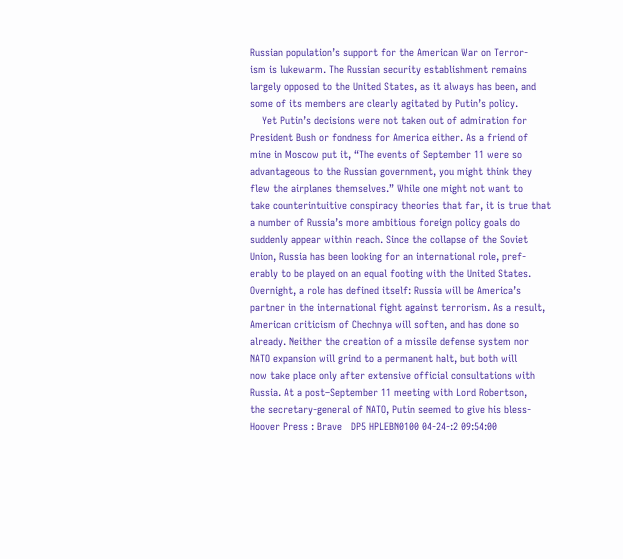Russian population’s support for the American War on Terror-
ism is lukewarm. The Russian security establishment remains
largely opposed to the United States, as it always has been, and
some of its members are clearly agitated by Putin’s policy.
    Yet Putin’s decisions were not taken out of admiration for
President Bush or fondness for America either. As a friend of
mine in Moscow put it, “The events of September 11 were so
advantageous to the Russian government, you might think they
flew the airplanes themselves.” While one might not want to
take counterintuitive conspiracy theories that far, it is true that
a number of Russia’s more ambitious foreign policy goals do
suddenly appear within reach. Since the collapse of the Soviet
Union, Russia has been looking for an international role, pref-
erably to be played on an equal footing with the United States.
Overnight, a role has defined itself: Russia will be America’s
partner in the international fight against terrorism. As a result,
American criticism of Chechnya will soften, and has done so
already. Neither the creation of a missile defense system nor
NATO expansion will grind to a permanent halt, but both will
now take place only after extensive official consultations with
Russia. At a post–September 11 meeting with Lord Robertson,
the secretary-general of NATO, Putin seemed to give his bless-
Hoover Press : Brave   DP5 HPLEBN0100 04-24-:2 09:54:00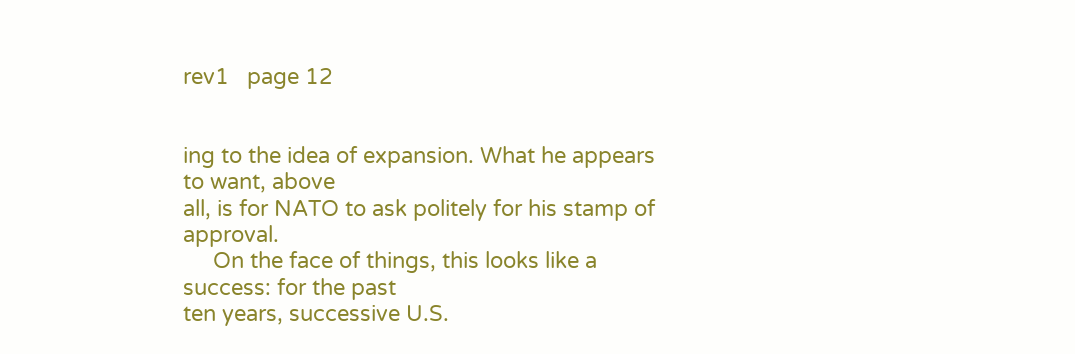rev1   page 12


ing to the idea of expansion. What he appears to want, above
all, is for NATO to ask politely for his stamp of approval.
     On the face of things, this looks like a success: for the past
ten years, successive U.S.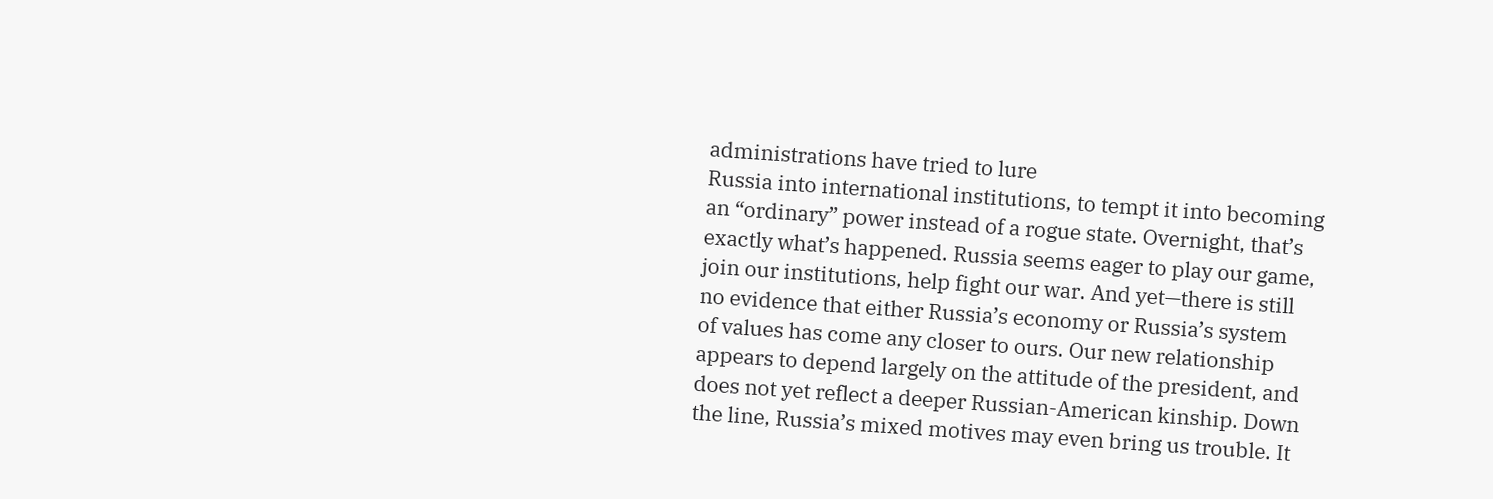administrations have tried to lure
Russia into international institutions, to tempt it into becoming
an “ordinary” power instead of a rogue state. Overnight, that’s
exactly what’s happened. Russia seems eager to play our game,
join our institutions, help fight our war. And yet—there is still
no evidence that either Russia’s economy or Russia’s system
of values has come any closer to ours. Our new relationship
appears to depend largely on the attitude of the president, and
does not yet reflect a deeper Russian-American kinship. Down
the line, Russia’s mixed motives may even bring us trouble. It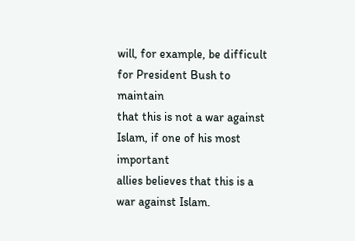will, for example, be difficult for President Bush to maintain
that this is not a war against Islam, if one of his most important
allies believes that this is a war against Islam.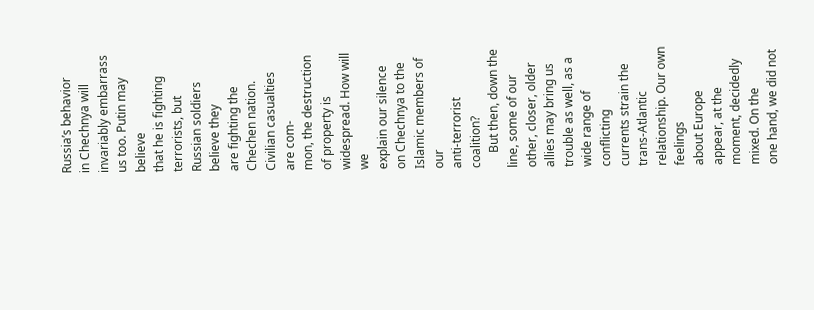Russia’s behavior
in Chechnya will invariably embarrass us too. Putin may believe
that he is fighting terrorists, but Russian soldiers believe they
are fighting the Chechen nation. Civilian casualties are com-
mon, the destruction of property is widespread. How will we
explain our silence on Chechnya to the Islamic members of our
anti-terrorist coalition?
     But then, down the line, some of our other, closer, older
allies may bring us trouble as well, as a wide range of conflicting
currents strain the trans-Atlantic relationship. Our own feelings
about Europe appear, at the moment, decidedly mixed. On the
one hand, we did not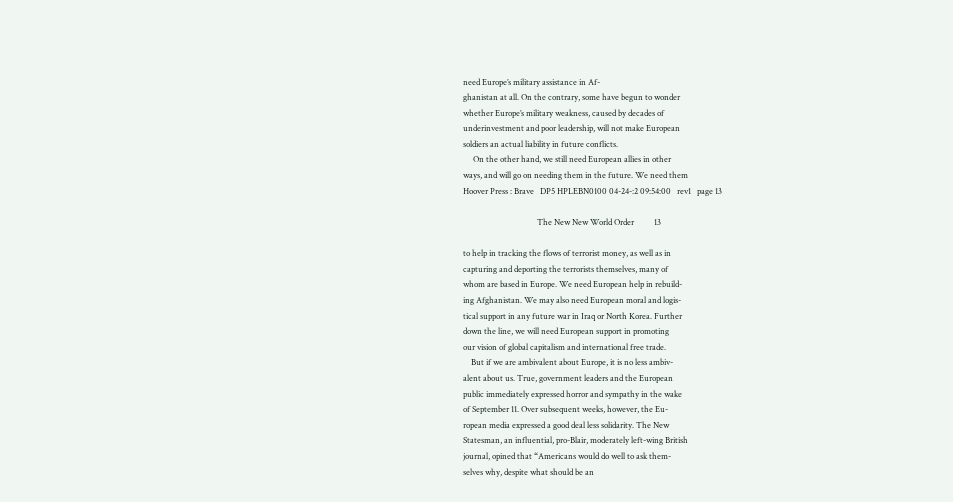need Europe’s military assistance in Af-
ghanistan at all. On the contrary, some have begun to wonder
whether Europe’s military weakness, caused by decades of
underinvestment and poor leadership, will not make European
soldiers an actual liability in future conflicts.
     On the other hand, we still need European allies in other
ways, and will go on needing them in the future. We need them
Hoover Press : Brave   DP5 HPLEBN0100 04-24-:2 09:54:00   rev1   page 13

                                     The New New World Order          13

to help in tracking the flows of terrorist money, as well as in
capturing and deporting the terrorists themselves, many of
whom are based in Europe. We need European help in rebuild-
ing Afghanistan. We may also need European moral and logis-
tical support in any future war in Iraq or North Korea. Further
down the line, we will need European support in promoting
our vision of global capitalism and international free trade.
    But if we are ambivalent about Europe, it is no less ambiv-
alent about us. True, government leaders and the European
public immediately expressed horror and sympathy in the wake
of September 11. Over subsequent weeks, however, the Eu-
ropean media expressed a good deal less solidarity. The New
Statesman, an influential, pro-Blair, moderately left-wing British
journal, opined that “Americans would do well to ask them-
selves why, despite what should be an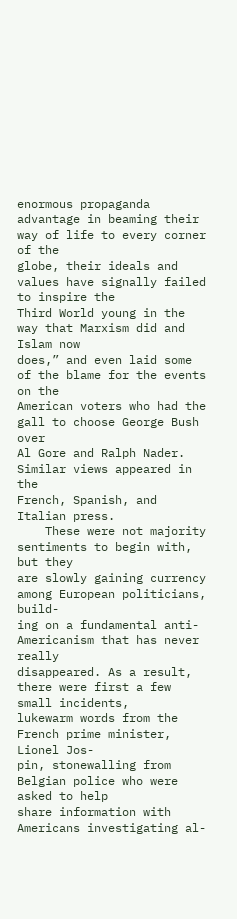enormous propaganda
advantage in beaming their way of life to every corner of the
globe, their ideals and values have signally failed to inspire the
Third World young in the way that Marxism did and Islam now
does,” and even laid some of the blame for the events on the
American voters who had the gall to choose George Bush over
Al Gore and Ralph Nader. Similar views appeared in the
French, Spanish, and Italian press.
    These were not majority sentiments to begin with, but they
are slowly gaining currency among European politicians, build-
ing on a fundamental anti-Americanism that has never really
disappeared. As a result, there were first a few small incidents,
lukewarm words from the French prime minister, Lionel Jos-
pin, stonewalling from Belgian police who were asked to help
share information with Americans investigating al-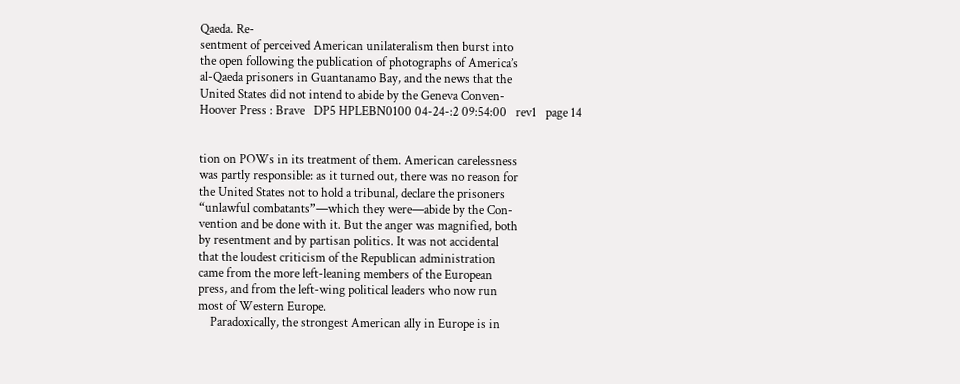Qaeda. Re-
sentment of perceived American unilateralism then burst into
the open following the publication of photographs of America’s
al-Qaeda prisoners in Guantanamo Bay, and the news that the
United States did not intend to abide by the Geneva Conven-
Hoover Press : Brave   DP5 HPLEBN0100 04-24-:2 09:54:00   rev1   page 14


tion on POWs in its treatment of them. American carelessness
was partly responsible: as it turned out, there was no reason for
the United States not to hold a tribunal, declare the prisoners
“unlawful combatants”—which they were—abide by the Con-
vention and be done with it. But the anger was magnified, both
by resentment and by partisan politics. It was not accidental
that the loudest criticism of the Republican administration
came from the more left-leaning members of the European
press, and from the left-wing political leaders who now run
most of Western Europe.
    Paradoxically, the strongest American ally in Europe is in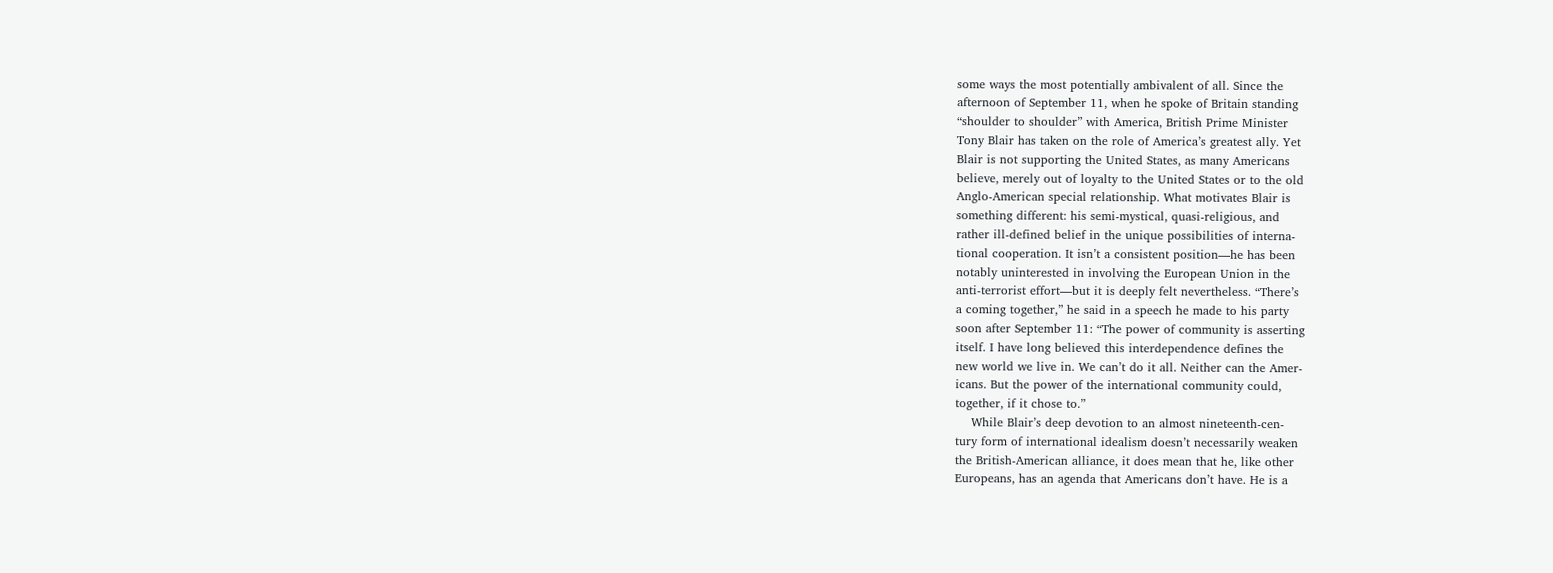some ways the most potentially ambivalent of all. Since the
afternoon of September 11, when he spoke of Britain standing
“shoulder to shoulder” with America, British Prime Minister
Tony Blair has taken on the role of America’s greatest ally. Yet
Blair is not supporting the United States, as many Americans
believe, merely out of loyalty to the United States or to the old
Anglo-American special relationship. What motivates Blair is
something different: his semi-mystical, quasi-religious, and
rather ill-defined belief in the unique possibilities of interna-
tional cooperation. It isn’t a consistent position—he has been
notably uninterested in involving the European Union in the
anti-terrorist effort—but it is deeply felt nevertheless. “There’s
a coming together,” he said in a speech he made to his party
soon after September 11: “The power of community is asserting
itself. I have long believed this interdependence defines the
new world we live in. We can’t do it all. Neither can the Amer-
icans. But the power of the international community could,
together, if it chose to.”
    While Blair’s deep devotion to an almost nineteenth-cen-
tury form of international idealism doesn’t necessarily weaken
the British-American alliance, it does mean that he, like other
Europeans, has an agenda that Americans don’t have. He is a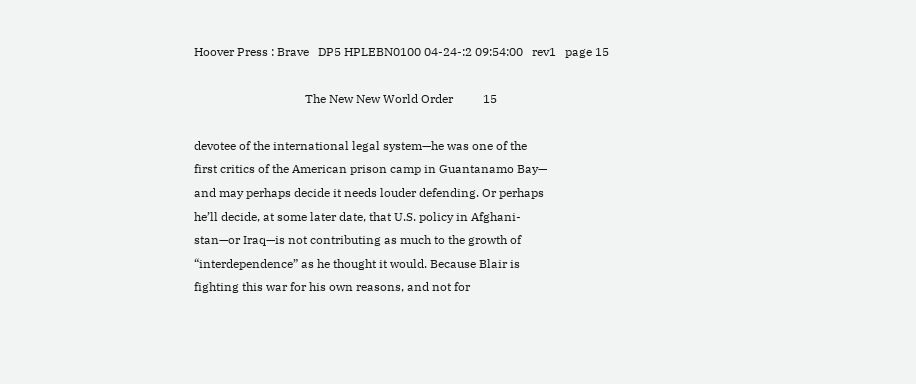Hoover Press : Brave   DP5 HPLEBN0100 04-24-:2 09:54:00   rev1   page 15

                                     The New New World Order          15

devotee of the international legal system—he was one of the
first critics of the American prison camp in Guantanamo Bay—
and may perhaps decide it needs louder defending. Or perhaps
he’ll decide, at some later date, that U.S. policy in Afghani-
stan—or Iraq—is not contributing as much to the growth of
“interdependence” as he thought it would. Because Blair is
fighting this war for his own reasons, and not for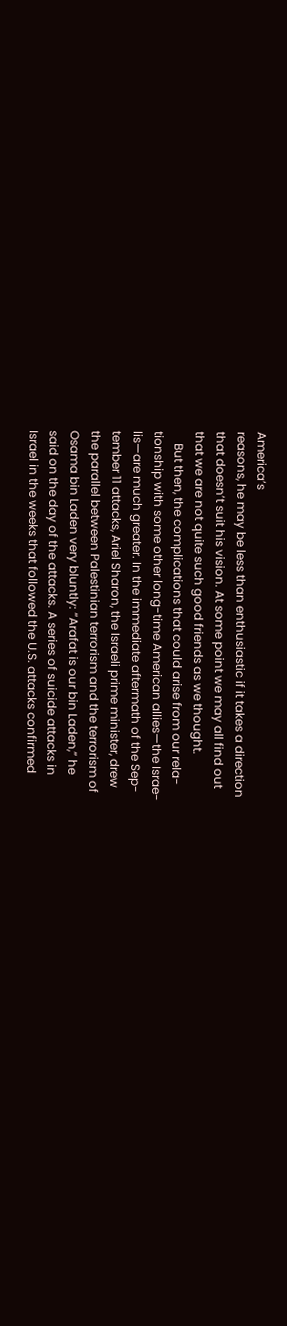America’s
reasons, he may be less than enthusiastic if it takes a direction
that doesn’t suit his vision. At some point we may all find out
that we are not quite such good friends as we thought.
    But then, the complications that could arise from our rela-
tionship with some other long-time American allies—the Israe-
lis—are much greater. In the immediate aftermath of the Sep-
tember 11 attacks, Ariel Sharon, the Israeli prime minister, drew
the parallel between Palestinian terrorism and the terrorism of
Osama bin Laden very bluntly: “Arafat is our bin Laden,” he
said on the day of the attacks. A series of suicide attacks in
Israel in the weeks that followed the U.S. attacks confirmed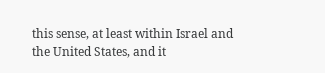this sense, at least within Israel and the United States, and it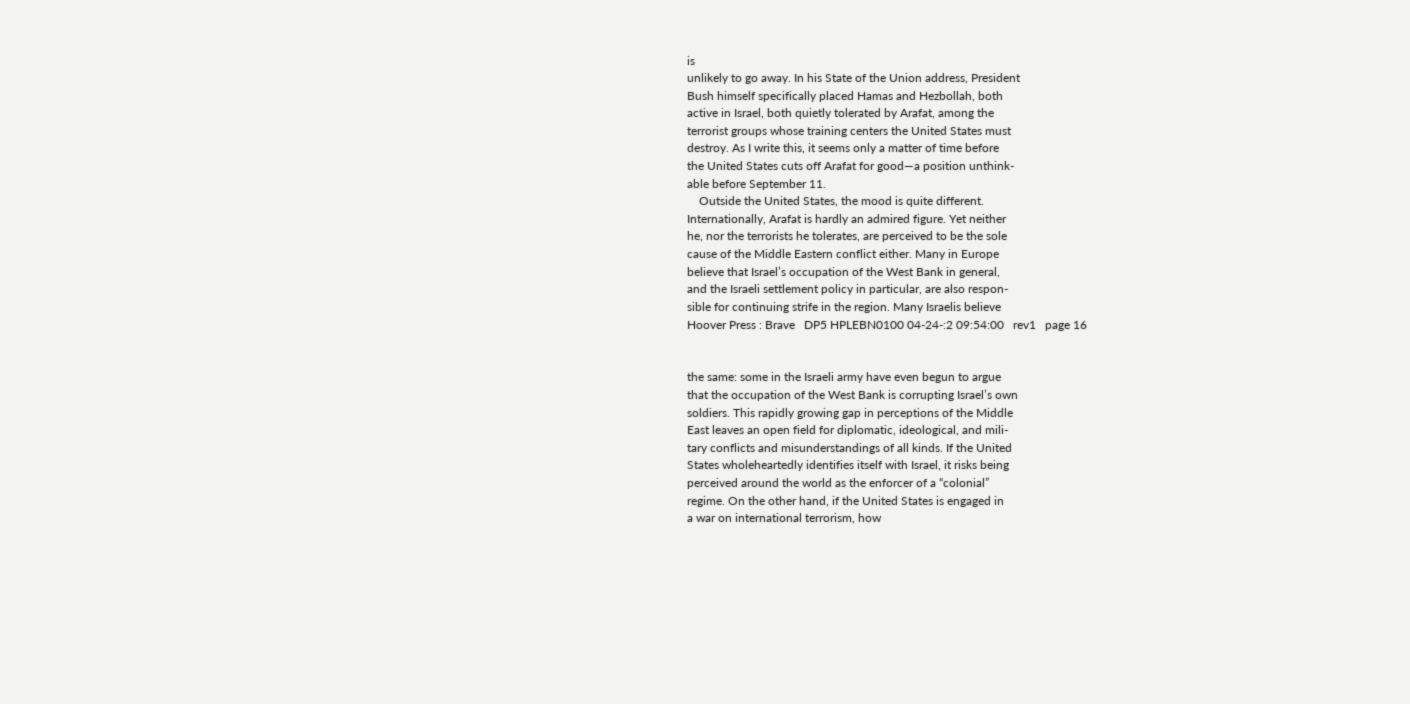is
unlikely to go away. In his State of the Union address, President
Bush himself specifically placed Hamas and Hezbollah, both
active in Israel, both quietly tolerated by Arafat, among the
terrorist groups whose training centers the United States must
destroy. As I write this, it seems only a matter of time before
the United States cuts off Arafat for good—a position unthink-
able before September 11.
    Outside the United States, the mood is quite different.
Internationally, Arafat is hardly an admired figure. Yet neither
he, nor the terrorists he tolerates, are perceived to be the sole
cause of the Middle Eastern conflict either. Many in Europe
believe that Israel’s occupation of the West Bank in general,
and the Israeli settlement policy in particular, are also respon-
sible for continuing strife in the region. Many Israelis believe
Hoover Press : Brave   DP5 HPLEBN0100 04-24-:2 09:54:00   rev1   page 16


the same: some in the Israeli army have even begun to argue
that the occupation of the West Bank is corrupting Israel’s own
soldiers. This rapidly growing gap in perceptions of the Middle
East leaves an open field for diplomatic, ideological, and mili-
tary conflicts and misunderstandings of all kinds. If the United
States wholeheartedly identifies itself with Israel, it risks being
perceived around the world as the enforcer of a “colonial”
regime. On the other hand, if the United States is engaged in
a war on international terrorism, how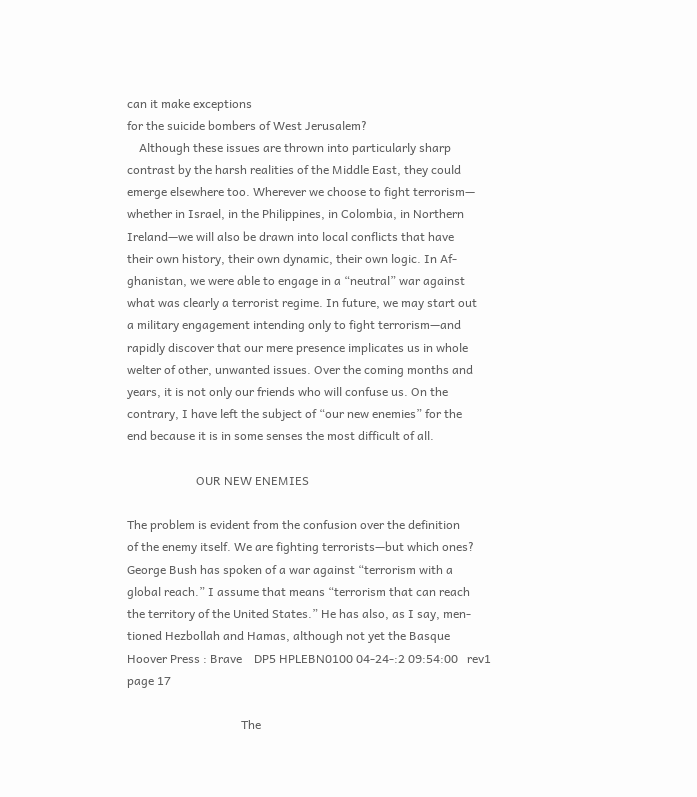can it make exceptions
for the suicide bombers of West Jerusalem?
    Although these issues are thrown into particularly sharp
contrast by the harsh realities of the Middle East, they could
emerge elsewhere too. Wherever we choose to fight terrorism—
whether in Israel, in the Philippines, in Colombia, in Northern
Ireland—we will also be drawn into local conflicts that have
their own history, their own dynamic, their own logic. In Af-
ghanistan, we were able to engage in a “neutral” war against
what was clearly a terrorist regime. In future, we may start out
a military engagement intending only to fight terrorism—and
rapidly discover that our mere presence implicates us in whole
welter of other, unwanted issues. Over the coming months and
years, it is not only our friends who will confuse us. On the
contrary, I have left the subject of “our new enemies” for the
end because it is in some senses the most difficult of all.

                       OUR NEW ENEMIES

The problem is evident from the confusion over the definition
of the enemy itself. We are fighting terrorists—but which ones?
George Bush has spoken of a war against “terrorism with a
global reach.” I assume that means “terrorism that can reach
the territory of the United States.” He has also, as I say, men-
tioned Hezbollah and Hamas, although not yet the Basque
Hoover Press : Brave    DP5 HPLEBN0100 04-24-:2 09:54:00   rev1   page 17

                                      The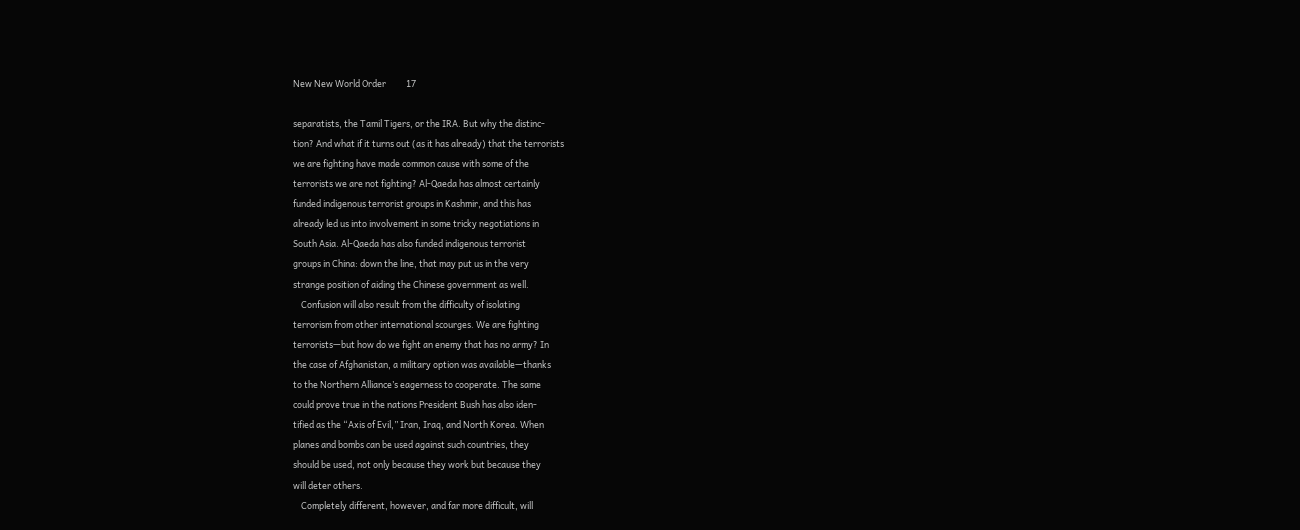New New World Order          17

separatists, the Tamil Tigers, or the IRA. But why the distinc-
tion? And what if it turns out (as it has already) that the terrorists
we are fighting have made common cause with some of the
terrorists we are not fighting? Al-Qaeda has almost certainly
funded indigenous terrorist groups in Kashmir, and this has
already led us into involvement in some tricky negotiations in
South Asia. Al-Qaeda has also funded indigenous terrorist
groups in China: down the line, that may put us in the very
strange position of aiding the Chinese government as well.
    Confusion will also result from the difficulty of isolating
terrorism from other international scourges. We are fighting
terrorists—but how do we fight an enemy that has no army? In
the case of Afghanistan, a military option was available—thanks
to the Northern Alliance’s eagerness to cooperate. The same
could prove true in the nations President Bush has also iden-
tified as the “Axis of Evil,” Iran, Iraq, and North Korea. When
planes and bombs can be used against such countries, they
should be used, not only because they work but because they
will deter others.
    Completely different, however, and far more difficult, will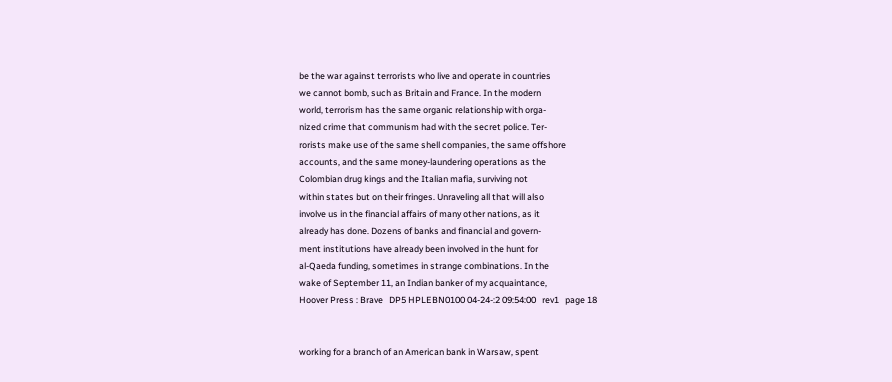be the war against terrorists who live and operate in countries
we cannot bomb, such as Britain and France. In the modern
world, terrorism has the same organic relationship with orga-
nized crime that communism had with the secret police. Ter-
rorists make use of the same shell companies, the same offshore
accounts, and the same money-laundering operations as the
Colombian drug kings and the Italian mafia, surviving not
within states but on their fringes. Unraveling all that will also
involve us in the financial affairs of many other nations, as it
already has done. Dozens of banks and financial and govern-
ment institutions have already been involved in the hunt for
al-Qaeda funding, sometimes in strange combinations. In the
wake of September 11, an Indian banker of my acquaintance,
Hoover Press : Brave   DP5 HPLEBN0100 04-24-:2 09:54:00   rev1   page 18


working for a branch of an American bank in Warsaw, spent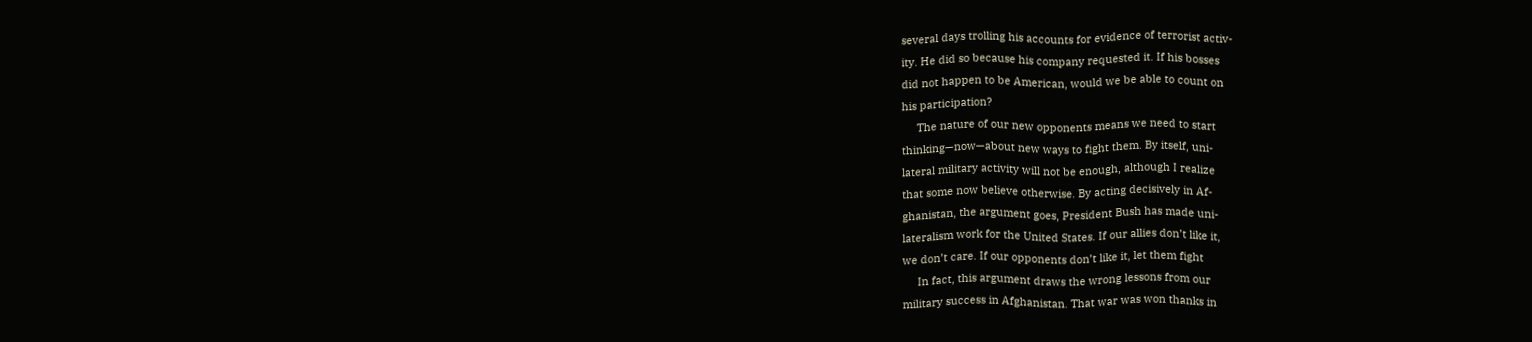several days trolling his accounts for evidence of terrorist activ-
ity. He did so because his company requested it. If his bosses
did not happen to be American, would we be able to count on
his participation?
     The nature of our new opponents means we need to start
thinking—now—about new ways to fight them. By itself, uni-
lateral military activity will not be enough, although I realize
that some now believe otherwise. By acting decisively in Af-
ghanistan, the argument goes, President Bush has made uni-
lateralism work for the United States. If our allies don’t like it,
we don’t care. If our opponents don’t like it, let them fight
     In fact, this argument draws the wrong lessons from our
military success in Afghanistan. That war was won thanks in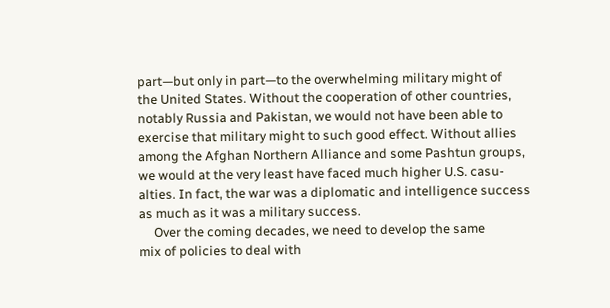part—but only in part—to the overwhelming military might of
the United States. Without the cooperation of other countries,
notably Russia and Pakistan, we would not have been able to
exercise that military might to such good effect. Without allies
among the Afghan Northern Alliance and some Pashtun groups,
we would at the very least have faced much higher U.S. casu-
alties. In fact, the war was a diplomatic and intelligence success
as much as it was a military success.
     Over the coming decades, we need to develop the same
mix of policies to deal with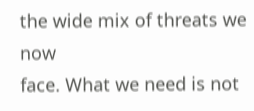the wide mix of threats we now
face. What we need is not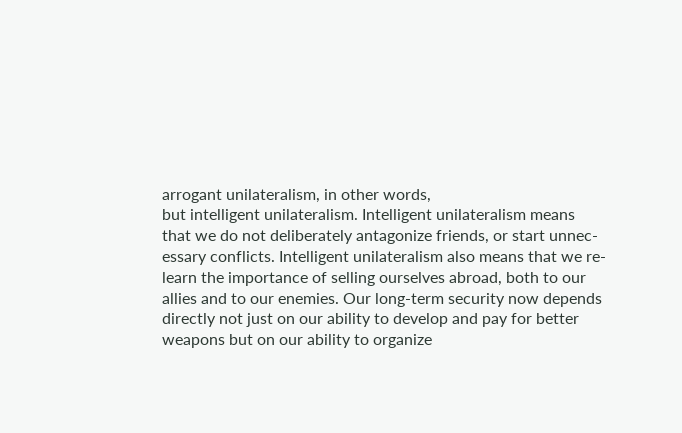arrogant unilateralism, in other words,
but intelligent unilateralism. Intelligent unilateralism means
that we do not deliberately antagonize friends, or start unnec-
essary conflicts. Intelligent unilateralism also means that we re-
learn the importance of selling ourselves abroad, both to our
allies and to our enemies. Our long-term security now depends
directly not just on our ability to develop and pay for better
weapons but on our ability to organize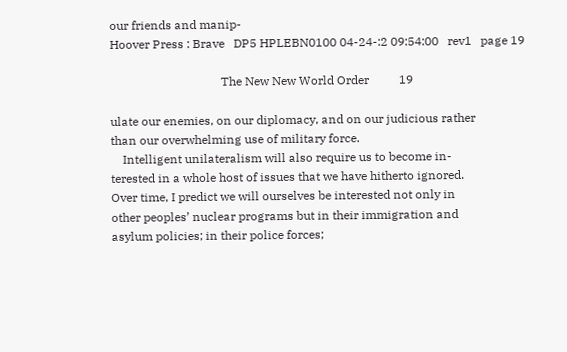our friends and manip-
Hoover Press : Brave   DP5 HPLEBN0100 04-24-:2 09:54:00   rev1   page 19

                                     The New New World Order          19

ulate our enemies, on our diplomacy, and on our judicious rather
than our overwhelming use of military force.
    Intelligent unilateralism will also require us to become in-
terested in a whole host of issues that we have hitherto ignored.
Over time, I predict we will ourselves be interested not only in
other peoples’ nuclear programs but in their immigration and
asylum policies; in their police forces;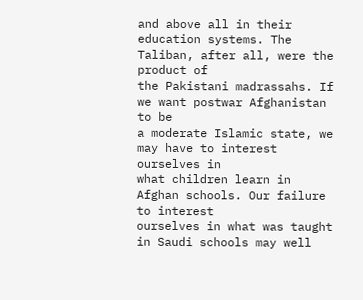and above all in their
education systems. The Taliban, after all, were the product of
the Pakistani madrassahs. If we want postwar Afghanistan to be
a moderate Islamic state, we may have to interest ourselves in
what children learn in Afghan schools. Our failure to interest
ourselves in what was taught in Saudi schools may well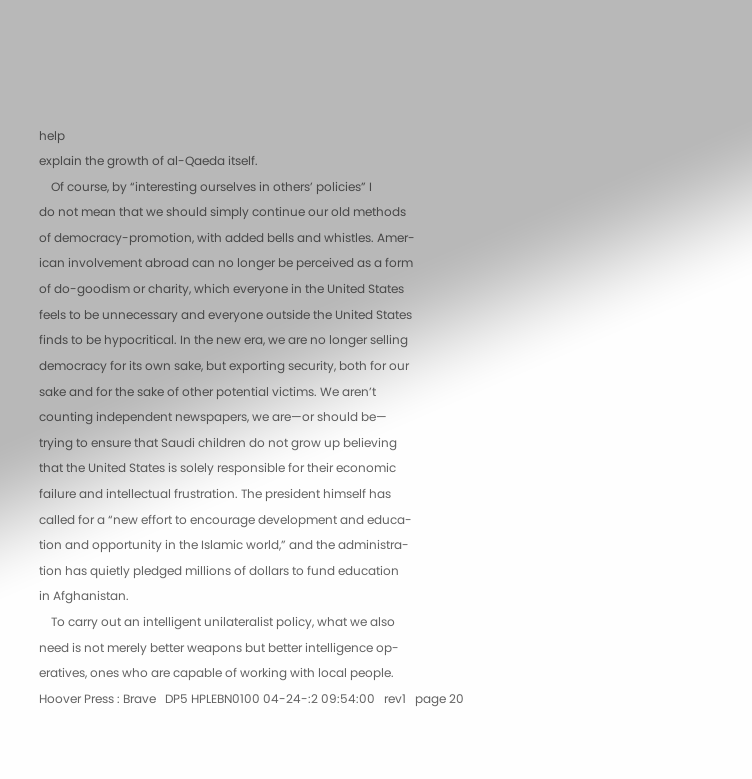help
explain the growth of al-Qaeda itself.
    Of course, by “interesting ourselves in others’ policies” I
do not mean that we should simply continue our old methods
of democracy-promotion, with added bells and whistles. Amer-
ican involvement abroad can no longer be perceived as a form
of do-goodism or charity, which everyone in the United States
feels to be unnecessary and everyone outside the United States
finds to be hypocritical. In the new era, we are no longer selling
democracy for its own sake, but exporting security, both for our
sake and for the sake of other potential victims. We aren’t
counting independent newspapers, we are—or should be—
trying to ensure that Saudi children do not grow up believing
that the United States is solely responsible for their economic
failure and intellectual frustration. The president himself has
called for a “new effort to encourage development and educa-
tion and opportunity in the Islamic world,” and the administra-
tion has quietly pledged millions of dollars to fund education
in Afghanistan.
    To carry out an intelligent unilateralist policy, what we also
need is not merely better weapons but better intelligence op-
eratives, ones who are capable of working with local people.
Hoover Press : Brave   DP5 HPLEBN0100 04-24-:2 09:54:00   rev1   page 20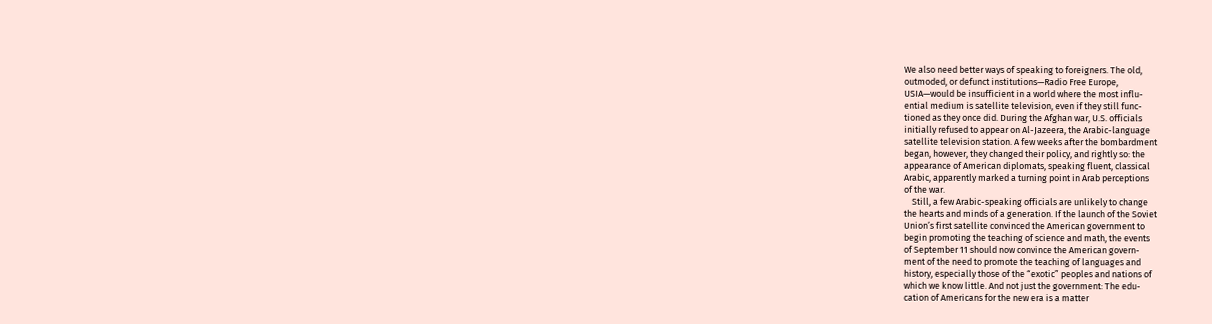We also need better ways of speaking to foreigners. The old,
outmoded, or defunct institutions—Radio Free Europe,
USIA—would be insufficient in a world where the most influ-
ential medium is satellite television, even if they still func-
tioned as they once did. During the Afghan war, U.S. officials
initially refused to appear on Al-Jazeera, the Arabic-language
satellite television station. A few weeks after the bombardment
began, however, they changed their policy, and rightly so: the
appearance of American diplomats, speaking fluent, classical
Arabic, apparently marked a turning point in Arab perceptions
of the war.
    Still, a few Arabic-speaking officials are unlikely to change
the hearts and minds of a generation. If the launch of the Soviet
Union’s first satellite convinced the American government to
begin promoting the teaching of science and math, the events
of September 11 should now convince the American govern-
ment of the need to promote the teaching of languages and
history, especially those of the “exotic” peoples and nations of
which we know little. And not just the government: The edu-
cation of Americans for the new era is a matter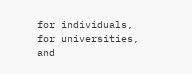for individuals,
for universities, and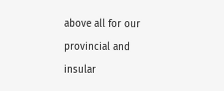above all for our provincial and insular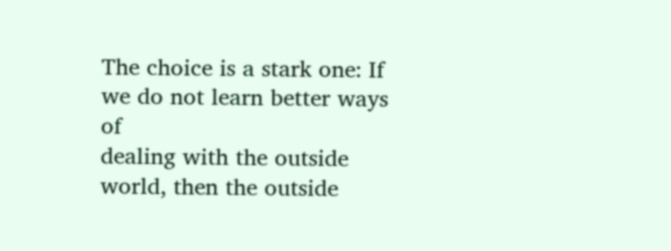The choice is a stark one: If we do not learn better ways of
dealing with the outside world, then the outside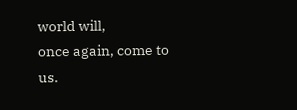world will,
once again, come to us.